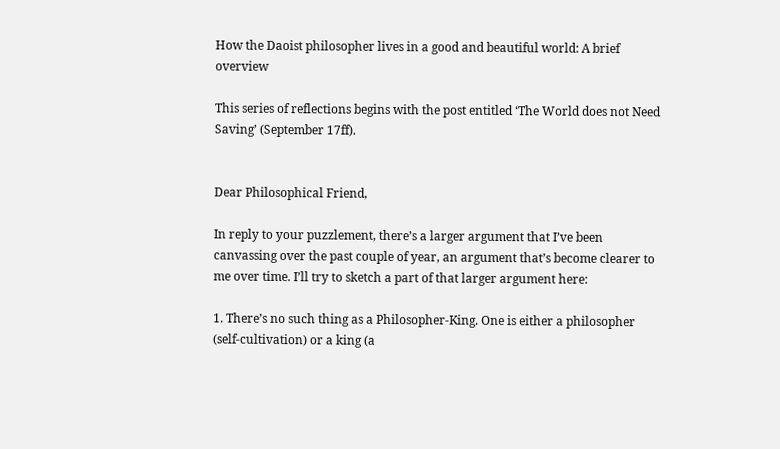How the Daoist philosopher lives in a good and beautiful world: A brief overview

This series of reflections begins with the post entitled ‘The World does not Need Saving’ (September 17ff).


Dear Philosophical Friend,

In reply to your puzzlement, there’s a larger argument that I’ve been canvassing over the past couple of year, an argument that’s become clearer to me over time. I’ll try to sketch a part of that larger argument here:

1. There’s no such thing as a Philosopher-King. One is either a philosopher (self-cultivation) or a king (a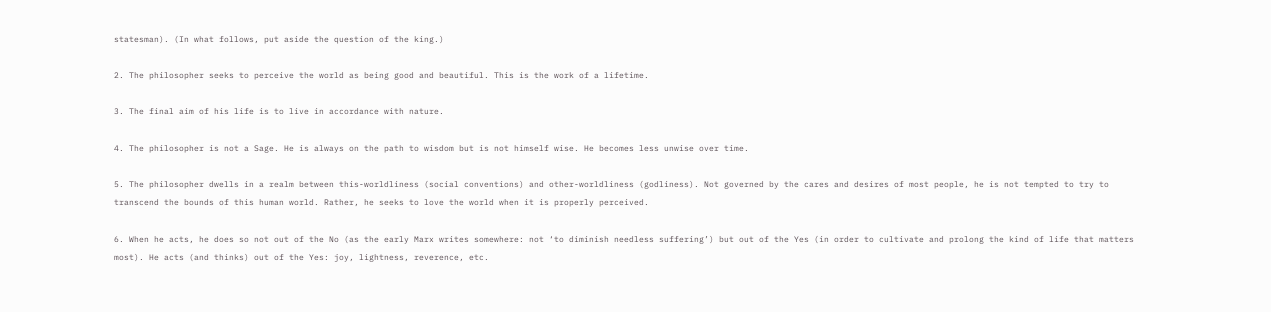statesman). (In what follows, put aside the question of the king.)

2. The philosopher seeks to perceive the world as being good and beautiful. This is the work of a lifetime.

3. The final aim of his life is to live in accordance with nature.

4. The philosopher is not a Sage. He is always on the path to wisdom but is not himself wise. He becomes less unwise over time.

5. The philosopher dwells in a realm between this-worldliness (social conventions) and other-worldliness (godliness). Not governed by the cares and desires of most people, he is not tempted to try to transcend the bounds of this human world. Rather, he seeks to love the world when it is properly perceived.

6. When he acts, he does so not out of the No (as the early Marx writes somewhere: not ‘to diminish needless suffering’) but out of the Yes (in order to cultivate and prolong the kind of life that matters most). He acts (and thinks) out of the Yes: joy, lightness, reverence, etc.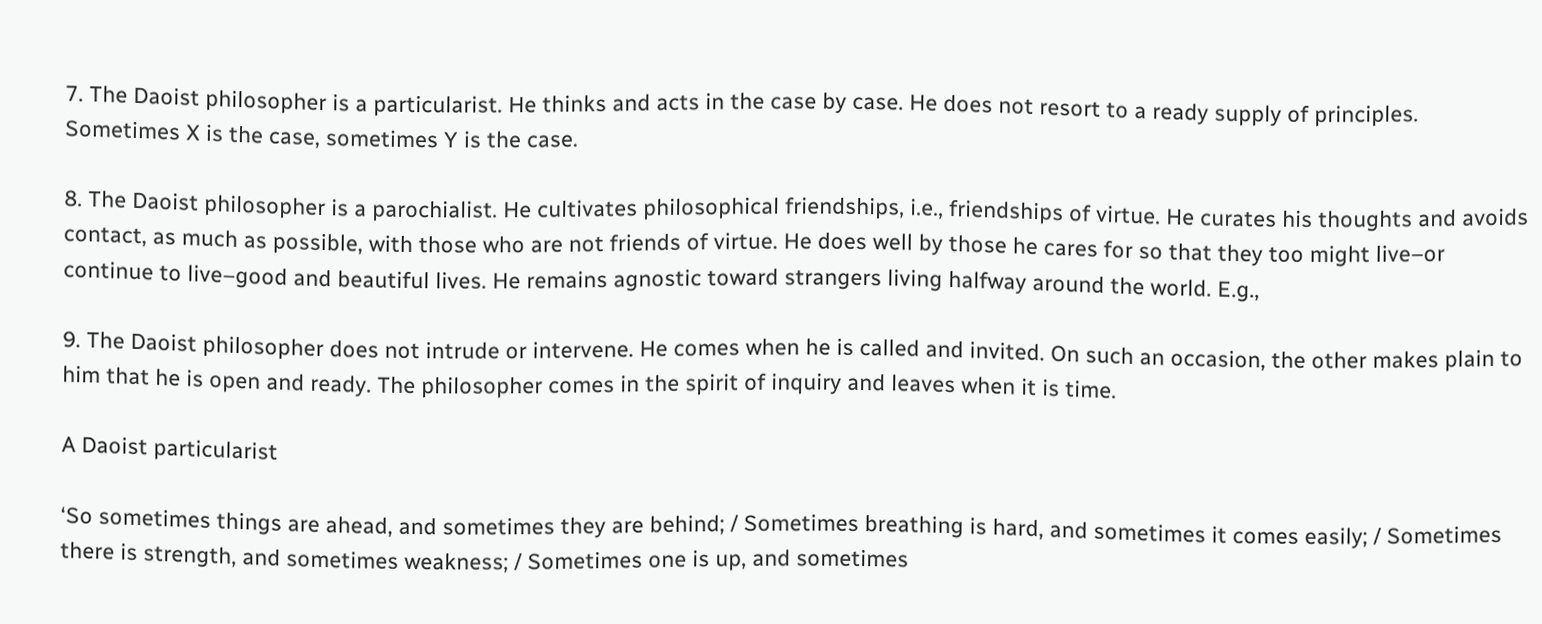7. The Daoist philosopher is a particularist. He thinks and acts in the case by case. He does not resort to a ready supply of principles. Sometimes X is the case, sometimes Y is the case.

8. The Daoist philosopher is a parochialist. He cultivates philosophical friendships, i.e., friendships of virtue. He curates his thoughts and avoids contact, as much as possible, with those who are not friends of virtue. He does well by those he cares for so that they too might live–or continue to live–good and beautiful lives. He remains agnostic toward strangers living halfway around the world. E.g.,

9. The Daoist philosopher does not intrude or intervene. He comes when he is called and invited. On such an occasion, the other makes plain to him that he is open and ready. The philosopher comes in the spirit of inquiry and leaves when it is time.

A Daoist particularist

‘So sometimes things are ahead, and sometimes they are behind; / Sometimes breathing is hard, and sometimes it comes easily; / Sometimes there is strength, and sometimes weakness; / Sometimes one is up, and sometimes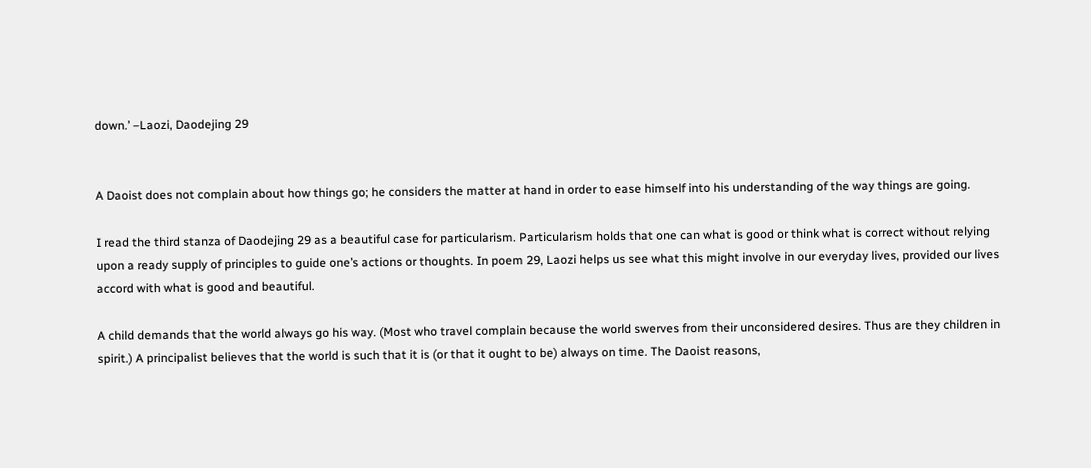down.’ –Laozi, Daodejing 29


A Daoist does not complain about how things go; he considers the matter at hand in order to ease himself into his understanding of the way things are going.

I read the third stanza of Daodejing 29 as a beautiful case for particularism. Particularism holds that one can what is good or think what is correct without relying upon a ready supply of principles to guide one’s actions or thoughts. In poem 29, Laozi helps us see what this might involve in our everyday lives, provided our lives accord with what is good and beautiful.

A child demands that the world always go his way. (Most who travel complain because the world swerves from their unconsidered desires. Thus are they children in spirit.) A principalist believes that the world is such that it is (or that it ought to be) always on time. The Daoist reasons,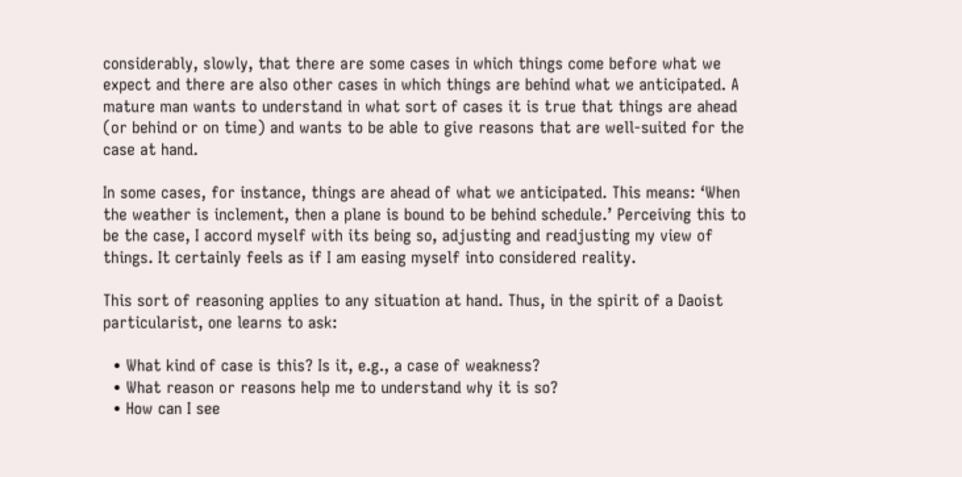considerably, slowly, that there are some cases in which things come before what we expect and there are also other cases in which things are behind what we anticipated. A mature man wants to understand in what sort of cases it is true that things are ahead (or behind or on time) and wants to be able to give reasons that are well-suited for the case at hand.

In some cases, for instance, things are ahead of what we anticipated. This means: ‘When the weather is inclement, then a plane is bound to be behind schedule.’ Perceiving this to be the case, I accord myself with its being so, adjusting and readjusting my view of things. It certainly feels as if I am easing myself into considered reality.

This sort of reasoning applies to any situation at hand. Thus, in the spirit of a Daoist particularist, one learns to ask:

  • What kind of case is this? Is it, e.g., a case of weakness?
  • What reason or reasons help me to understand why it is so?
  • How can I see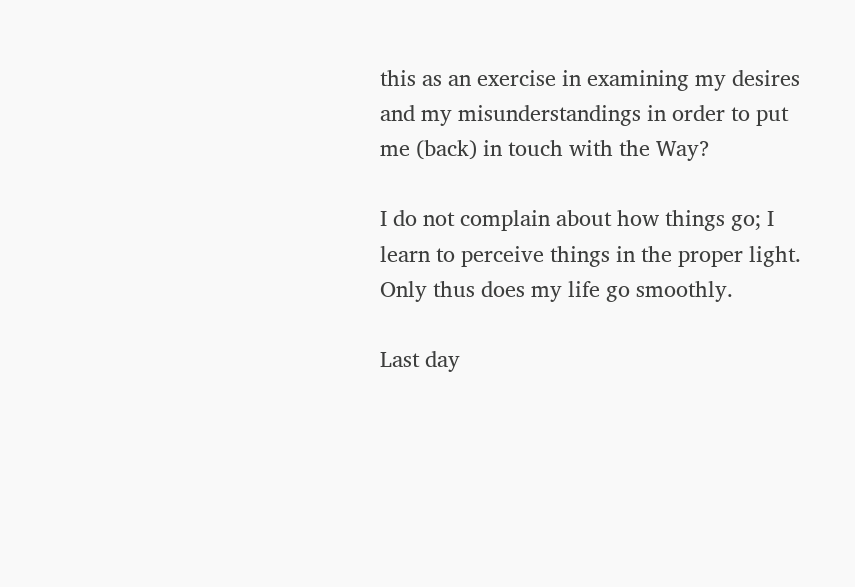this as an exercise in examining my desires and my misunderstandings in order to put me (back) in touch with the Way?

I do not complain about how things go; I learn to perceive things in the proper light. Only thus does my life go smoothly.

Last day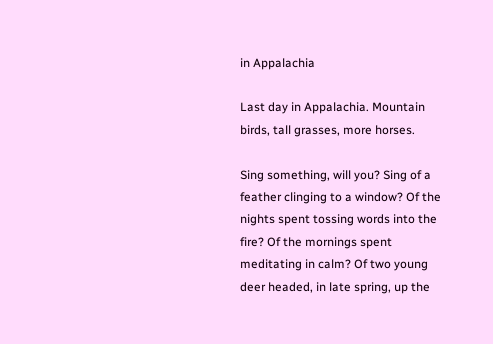in Appalachia

Last day in Appalachia. Mountain birds, tall grasses, more horses.

Sing something, will you? Sing of a feather clinging to a window? Of the nights spent tossing words into the fire? Of the mornings spent meditating in calm? Of two young deer headed, in late spring, up the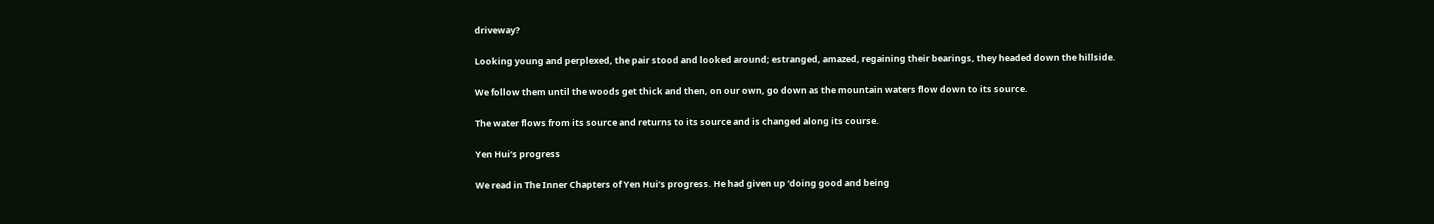driveway?

Looking young and perplexed, the pair stood and looked around; estranged, amazed, regaining their bearings, they headed down the hillside.

We follow them until the woods get thick and then, on our own, go down as the mountain waters flow down to its source.

The water flows from its source and returns to its source and is changed along its course.

Yen Hui’s progress

We read in The Inner Chapters of Yen Hui’s progress. He had given up ‘doing good and being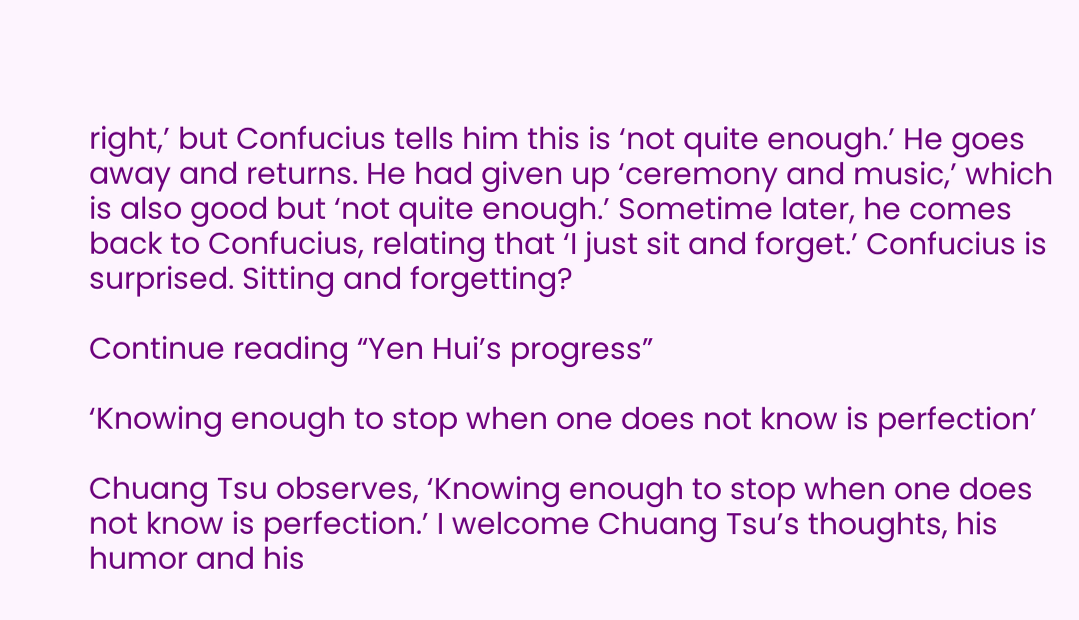right,’ but Confucius tells him this is ‘not quite enough.’ He goes away and returns. He had given up ‘ceremony and music,’ which is also good but ‘not quite enough.’ Sometime later, he comes back to Confucius, relating that ‘I just sit and forget.’ Confucius is surprised. Sitting and forgetting?

Continue reading “Yen Hui’s progress”

‘Knowing enough to stop when one does not know is perfection’

Chuang Tsu observes, ‘Knowing enough to stop when one does not know is perfection.’ I welcome Chuang Tsu’s thoughts, his humor and his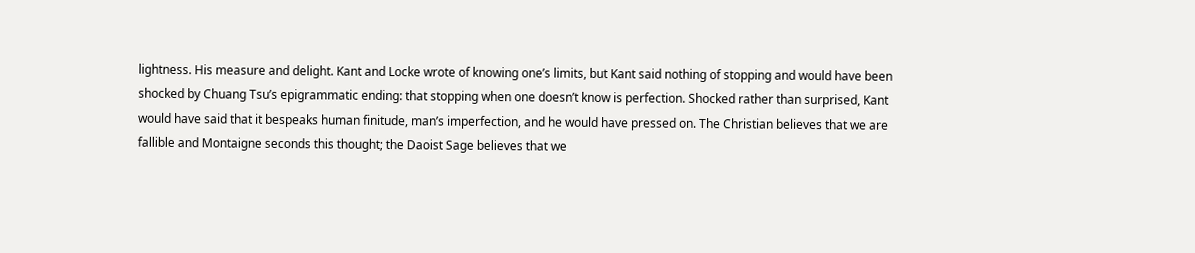lightness. His measure and delight. Kant and Locke wrote of knowing one’s limits, but Kant said nothing of stopping and would have been shocked by Chuang Tsu’s epigrammatic ending: that stopping when one doesn’t know is perfection. Shocked rather than surprised, Kant would have said that it bespeaks human finitude, man’s imperfection, and he would have pressed on. The Christian believes that we are fallible and Montaigne seconds this thought; the Daoist Sage believes that we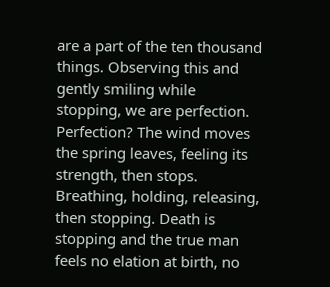are a part of the ten thousand things. Observing this and gently smiling while stopping, we are perfection. Perfection? The wind moves the spring leaves, feeling its strength, then stops. Breathing, holding, releasing, then stopping. Death is stopping and the true man feels no elation at birth, no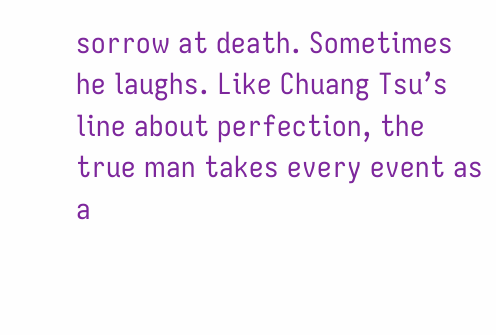sorrow at death. Sometimes he laughs. Like Chuang Tsu’s line about perfection, the true man takes every event as a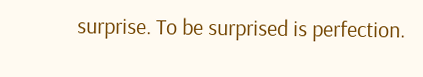surprise. To be surprised is perfection.